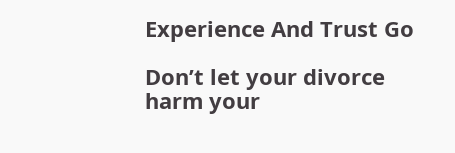Experience And Trust Go

Don’t let your divorce harm your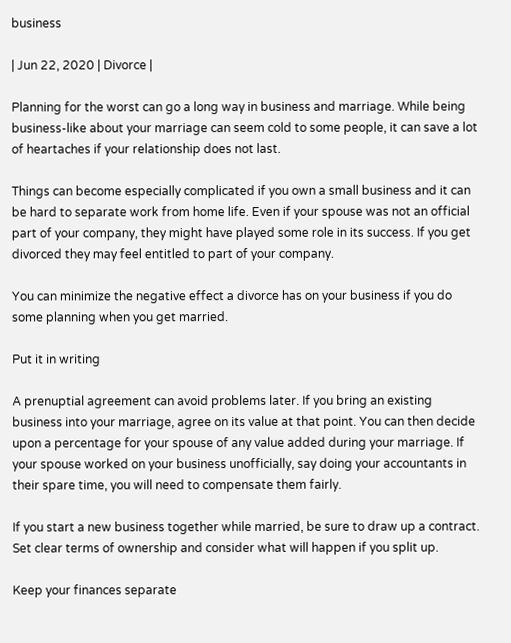business

| Jun 22, 2020 | Divorce |

Planning for the worst can go a long way in business and marriage. While being business-like about your marriage can seem cold to some people, it can save a lot of heartaches if your relationship does not last.

Things can become especially complicated if you own a small business and it can be hard to separate work from home life. Even if your spouse was not an official part of your company, they might have played some role in its success. If you get divorced they may feel entitled to part of your company.

You can minimize the negative effect a divorce has on your business if you do some planning when you get married.

Put it in writing

A prenuptial agreement can avoid problems later. If you bring an existing business into your marriage, agree on its value at that point. You can then decide upon a percentage for your spouse of any value added during your marriage. If your spouse worked on your business unofficially, say doing your accountants in their spare time, you will need to compensate them fairly.

If you start a new business together while married, be sure to draw up a contract. Set clear terms of ownership and consider what will happen if you split up.

Keep your finances separate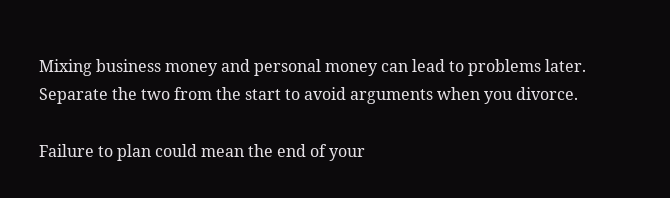Mixing business money and personal money can lead to problems later. Separate the two from the start to avoid arguments when you divorce.

Failure to plan could mean the end of your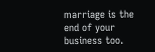marriage is the end of your business too.